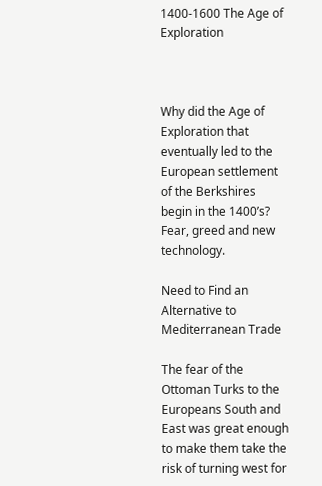1400-1600 The Age of Exploration



Why did the Age of Exploration that eventually led to the European settlement of the Berkshires begin in the 1400’s? Fear, greed and new technology.

Need to Find an Alternative to Mediterranean Trade

The fear of the Ottoman Turks to the Europeans South and East was great enough to make them take the risk of turning west for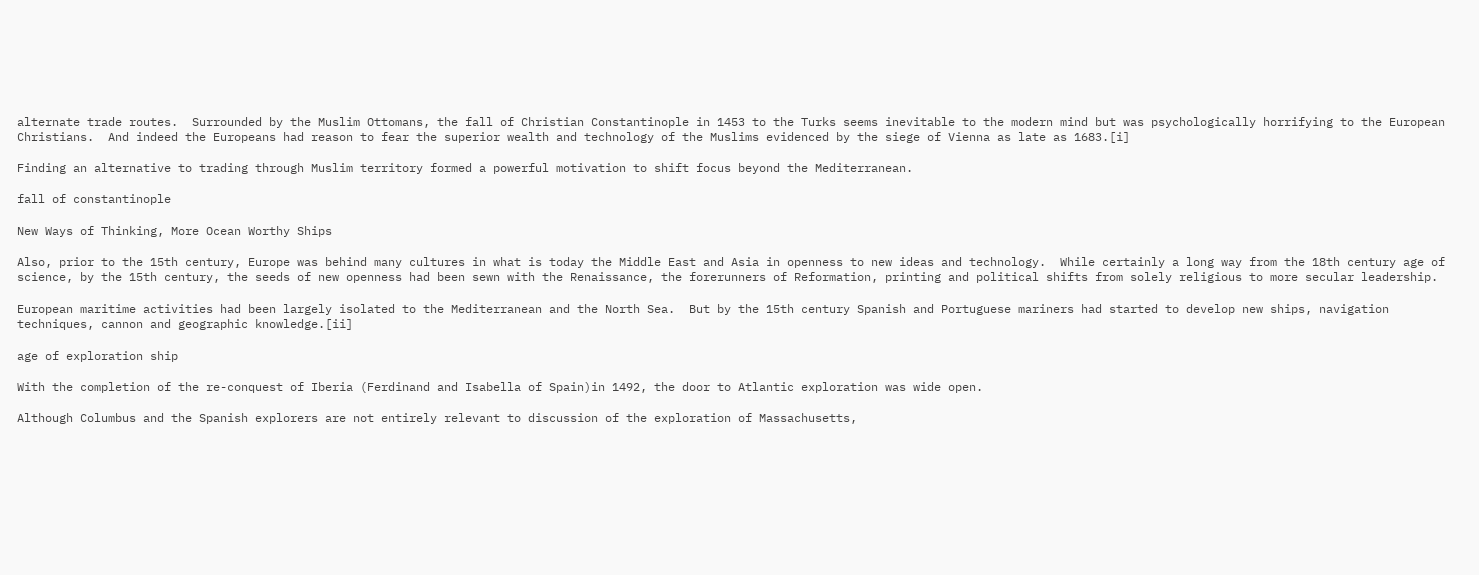alternate trade routes.  Surrounded by the Muslim Ottomans, the fall of Christian Constantinople in 1453 to the Turks seems inevitable to the modern mind but was psychologically horrifying to the European Christians.  And indeed the Europeans had reason to fear the superior wealth and technology of the Muslims evidenced by the siege of Vienna as late as 1683.[i]

Finding an alternative to trading through Muslim territory formed a powerful motivation to shift focus beyond the Mediterranean.

fall of constantinople

New Ways of Thinking, More Ocean Worthy Ships

Also, prior to the 15th century, Europe was behind many cultures in what is today the Middle East and Asia in openness to new ideas and technology.  While certainly a long way from the 18th century age of science, by the 15th century, the seeds of new openness had been sewn with the Renaissance, the forerunners of Reformation, printing and political shifts from solely religious to more secular leadership.

European maritime activities had been largely isolated to the Mediterranean and the North Sea.  But by the 15th century Spanish and Portuguese mariners had started to develop new ships, navigation techniques, cannon and geographic knowledge.[ii]

age of exploration ship

With the completion of the re-conquest of Iberia (Ferdinand and Isabella of Spain)in 1492, the door to Atlantic exploration was wide open.

Although Columbus and the Spanish explorers are not entirely relevant to discussion of the exploration of Massachusetts,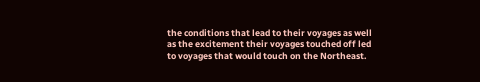the conditions that lead to their voyages as well as the excitement their voyages touched off led to voyages that would touch on the Northeast.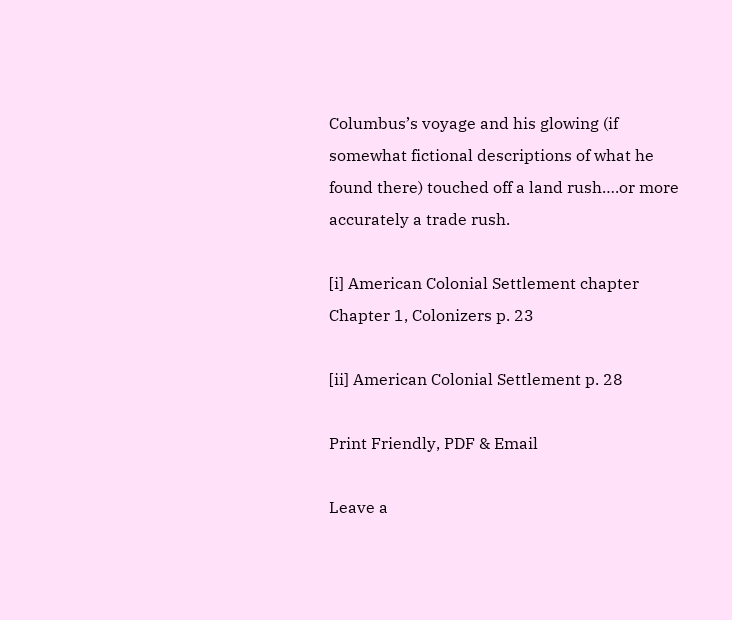Columbus’s voyage and his glowing (if somewhat fictional descriptions of what he found there) touched off a land rush….or more accurately a trade rush.

[i] American Colonial Settlement chapter Chapter 1, Colonizers p. 23

[ii] American Colonial Settlement p. 28

Print Friendly, PDF & Email

Leave a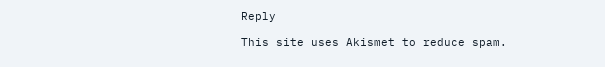Reply

This site uses Akismet to reduce spam.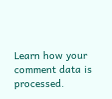Learn how your comment data is processed.